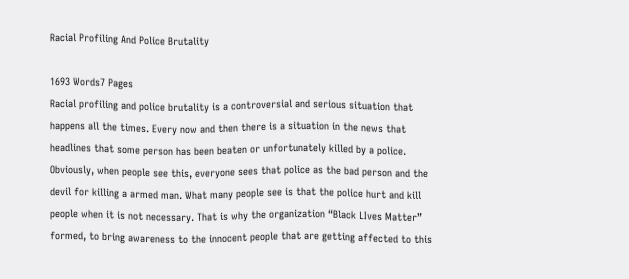Racial Profiling And Police Brutality

1693 Words7 Pages
Racial profiling and police brutality is a controversial and serious situation that happens all the times. Every now and then there is a situation in the news that headlines that some person has been beaten or unfortunately killed by a police. Obviously, when people see this, everyone sees that police as the bad person and the devil for killing a armed man. What many people see is that the police hurt and kill people when it is not necessary. That is why the organization “Black LIves Matter” formed, to bring awareness to the innocent people that are getting affected to this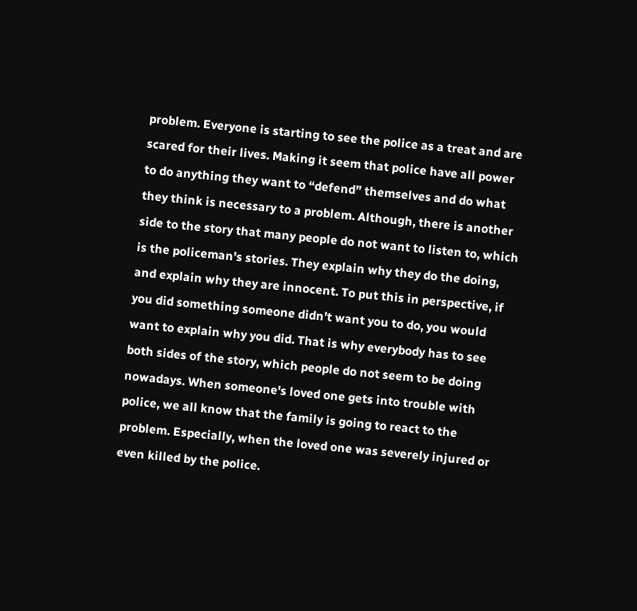problem. Everyone is starting to see the police as a treat and are scared for their lives. Making it seem that police have all power to do anything they want to “defend” themselves and do what they think is necessary to a problem. Although, there is another side to the story that many people do not want to listen to, which is the policeman's stories. They explain why they do the doing, and explain why they are innocent. To put this in perspective, if you did something someone didn’t want you to do, you would want to explain why you did. That is why everybody has to see both sides of the story, which people do not seem to be doing nowadays. When someone's loved one gets into trouble with police, we all know that the family is going to react to the problem. Especially, when the loved one was severely injured or even killed by the police.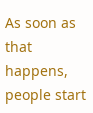As soon as that happens, people start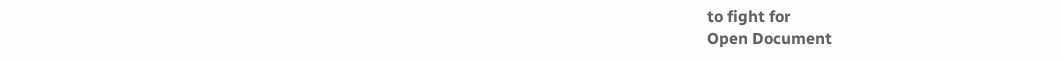to fight for
Open Document